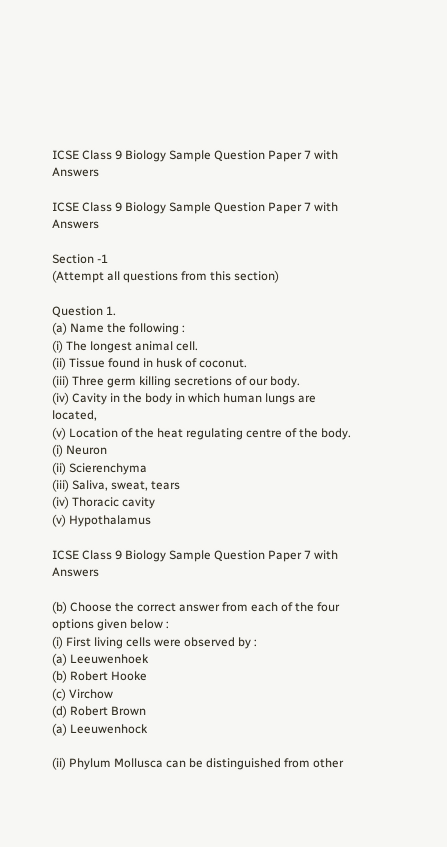ICSE Class 9 Biology Sample Question Paper 7 with Answers

ICSE Class 9 Biology Sample Question Paper 7 with Answers

Section -1
(Attempt all questions from this section)

Question 1.
(a) Name the following :
(i) The longest animal cell.
(ii) Tissue found in husk of coconut.
(iii) Three germ killing secretions of our body.
(iv) Cavity in the body in which human lungs are located,
(v) Location of the heat regulating centre of the body.
(i) Neuron
(ii) Scierenchyma
(iii) Saliva, sweat, tears
(iv) Thoracic cavity
(v) Hypothalamus

ICSE Class 9 Biology Sample Question Paper 7 with Answers

(b) Choose the correct answer from each of the four options given below :
(i) First living cells were observed by :
(a) Leeuwenhoek
(b) Robert Hooke
(c) Virchow
(d) Robert Brown
(a) Leeuwenhock

(ii) Phylum Mollusca can be distinguished from other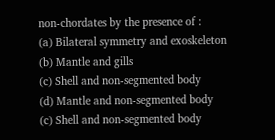non-chordates by the presence of :
(a) Bilateral symmetry and exoskeleton
(b) Mantle and gills
(c) Shell and non-segmented body
(d) Mantle and non-segmented body
(c) Shell and non-segmented body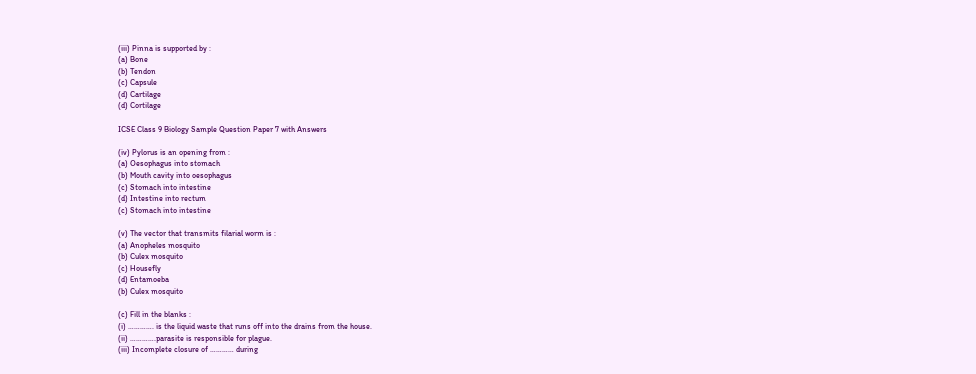(iii) Pinna is supported by :
(a) Bone
(b) Tendon
(c) Capsule
(d) Cartilage
(d) Cortilage

ICSE Class 9 Biology Sample Question Paper 7 with Answers

(iv) Pylorus is an opening from :
(a) Oesophagus into stomach
(b) Mouth cavity into oesophagus
(c) Stomach into intestine
(d) Intestine into rectum
(c) Stomach into intestine

(v) The vector that transmits filarial worm is :
(a) Anopheles mosquito
(b) Culex mosquito
(c) Housefly
(d) Entamoeba
(b) Culex mosquito

(c) Fill in the blanks :
(i) …………. is the liquid waste that runs off into the drains from the house.
(ii) ………….parasite is responsible for plague.
(iii) Incomplete closure of ………… during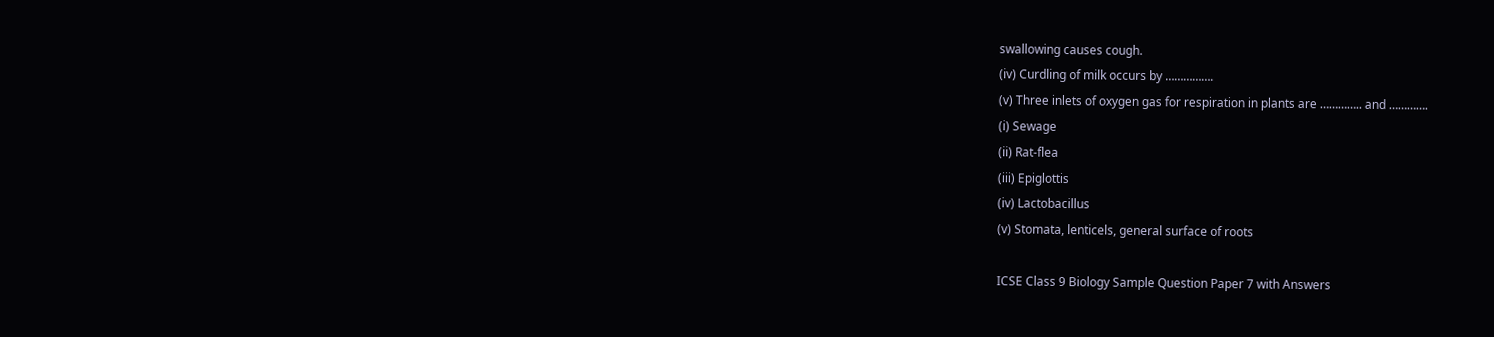swallowing causes cough.
(iv) Curdling of milk occurs by …………….
(v) Three inlets of oxygen gas for respiration in plants are ………….. and ………….
(i) Sewage
(ii) Rat-flea
(iii) Epiglottis
(iv) Lactobacillus
(v) Stomata, lenticels, general surface of roots

ICSE Class 9 Biology Sample Question Paper 7 with Answers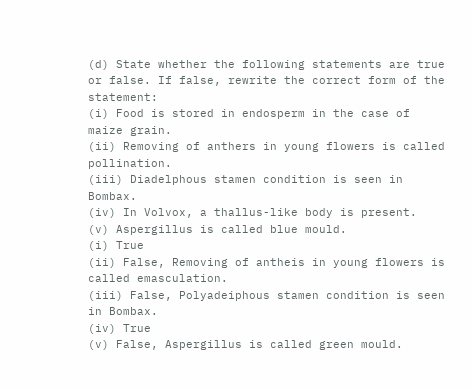(d) State whether the following statements are true or false. If false, rewrite the correct form of the statement:
(i) Food is stored in endosperm in the case of maize grain.
(ii) Removing of anthers in young flowers is called pollination.
(iii) Diadelphous stamen condition is seen in Bombax.
(iv) In Volvox, a thallus-like body is present.
(v) Aspergillus is called blue mould.
(i) True
(ii) False, Removing of antheis in young flowers is called emasculation.
(iii) False, Polyadeiphous stamen condition is seen in Bombax.
(iv) True
(v) False, Aspergillus is called green mould.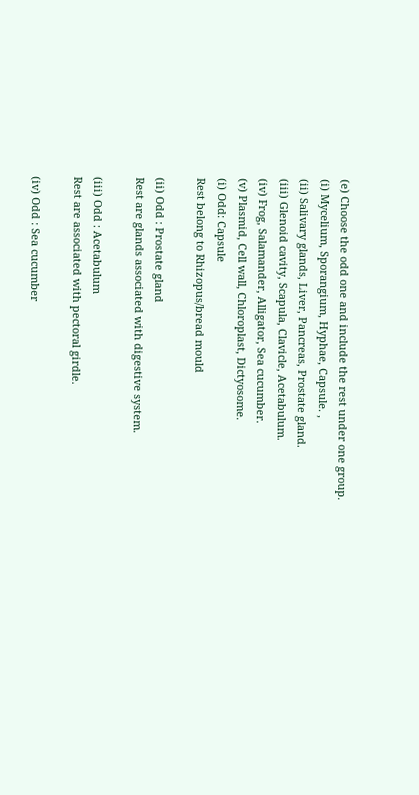(e) Choose the odd one and include the rest under one group.
(i) Mycelium, Sporangium, Hyphae, Capsule. ,
(ii) Salivary glands, Liver, Pancreas, Prostate gland.
(iii) Glenoid cavity, Scapula, Clavicle, Acetabulum.
(iv) Frog, Salamander, Alligator, Sea cucumber.
(v) Plasmid, Cell wall, Chloroplast, Dictyosome.
(i) Odd: Capsule
Rest belong to Rhizopus/bread mould

(ii) Odd : Prostate gland
Rest are glands associated with digestive system.

(iii) Odd : Acetabulum
Rest are associated with pectoral girdle.

(iv) Odd : Sea cucumber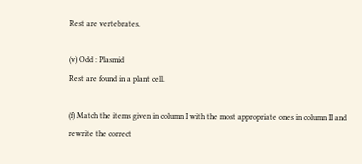Rest are vertebrates.

(v) Odd : Plasmid
Rest are found in a plant cell.

(f) Match the items given in column I with the most appropriate ones in column II and rewrite the correct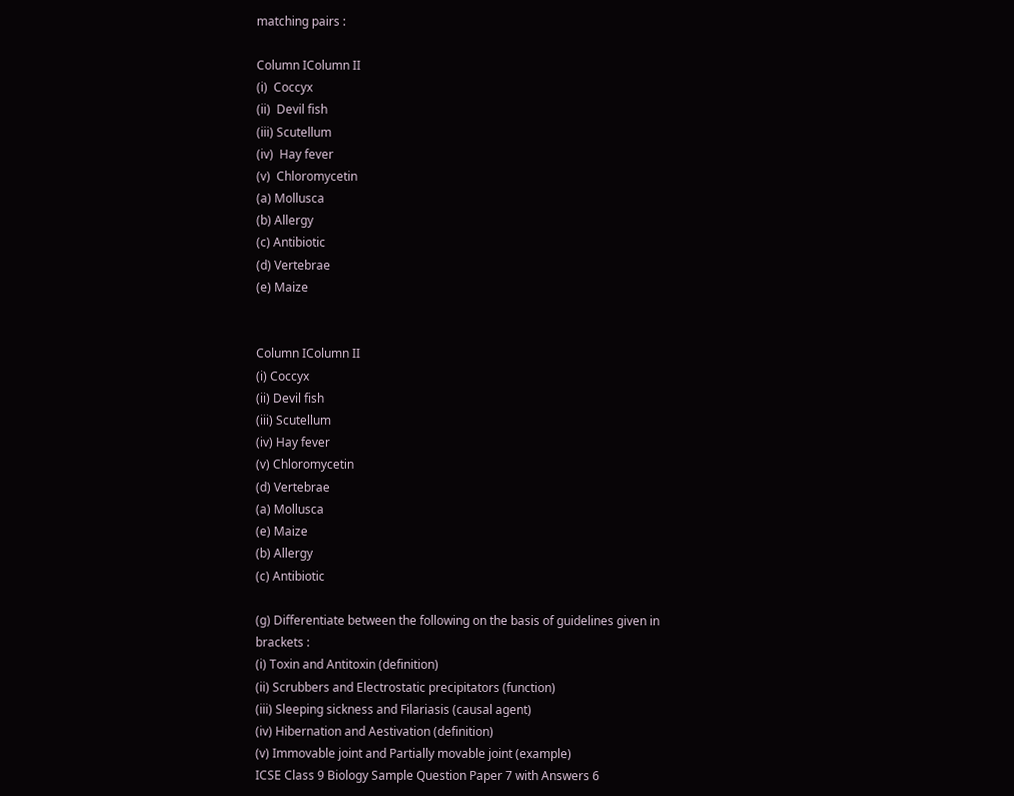matching pairs :

Column IColumn II
(i)  Coccyx
(ii)  Devil fish
(iii) Scutellum
(iv)  Hay fever
(v)  Chloromycetin
(a) Mollusca
(b) Allergy
(c) Antibiotic
(d) Vertebrae
(e) Maize


Column IColumn II
(i) Coccyx
(ii) Devil fish
(iii) Scutellum
(iv) Hay fever
(v) Chloromycetin
(d) Vertebrae
(a) Mollusca
(e) Maize
(b) Allergy
(c) Antibiotic

(g) Differentiate between the following on the basis of guidelines given in brackets :
(i) Toxin and Antitoxin (definition)
(ii) Scrubbers and Electrostatic precipitators (function)
(iii) Sleeping sickness and Filariasis (causal agent)
(iv) Hibernation and Aestivation (definition)
(v) Immovable joint and Partially movable joint (example)
ICSE Class 9 Biology Sample Question Paper 7 with Answers 6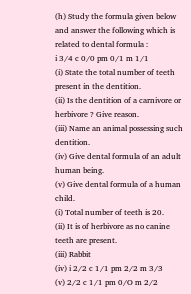(h) Study the formula given below and answer the following which is related to dental formula :
i 3/4 c 0/0 pm 0/1 m 1/1
(i) State the total number of teeth present in the dentition.
(ii) Is the dentition of a carnivore or herbivore ? Give reason.
(iii) Name an animal possessing such dentition.
(iv) Give dental formula of an adult human being.
(v) Give dental formula of a human child.
(i) Total number of teeth is 20.
(ii) It is of herbivore as no canine teeth are present.
(iii) Rabbit
(iv) i 2/2 c 1/1 pm 2/2 m 3/3
(v) 2/2 c 1/1 pm 0/O m 2/2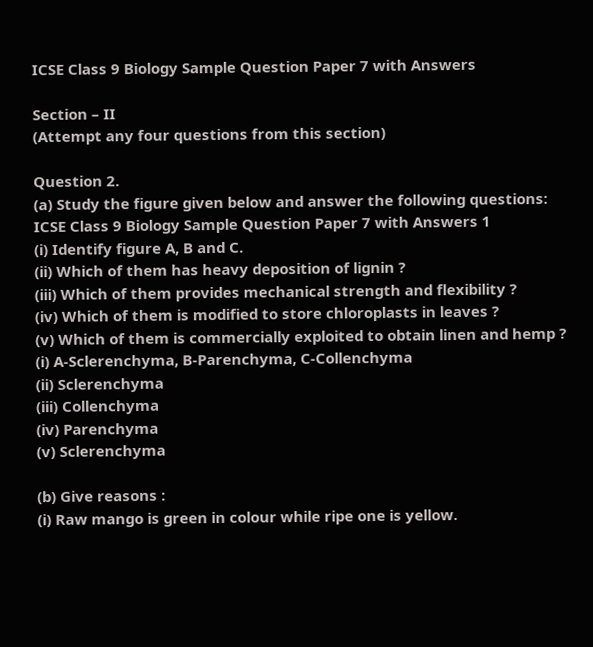ICSE Class 9 Biology Sample Question Paper 7 with Answers

Section – II
(Attempt any four questions from this section)

Question 2.
(a) Study the figure given below and answer the following questions:
ICSE Class 9 Biology Sample Question Paper 7 with Answers 1
(i) Identify figure A, B and C.
(ii) Which of them has heavy deposition of lignin ?
(iii) Which of them provides mechanical strength and flexibility ?
(iv) Which of them is modified to store chloroplasts in leaves ?
(v) Which of them is commercially exploited to obtain linen and hemp ?
(i) A-Sclerenchyma, B-Parenchyma, C-Collenchyma
(ii) Sclerenchyma
(iii) Collenchyma
(iv) Parenchyma
(v) Sclerenchyma

(b) Give reasons :
(i) Raw mango is green in colour while ripe one is yellow.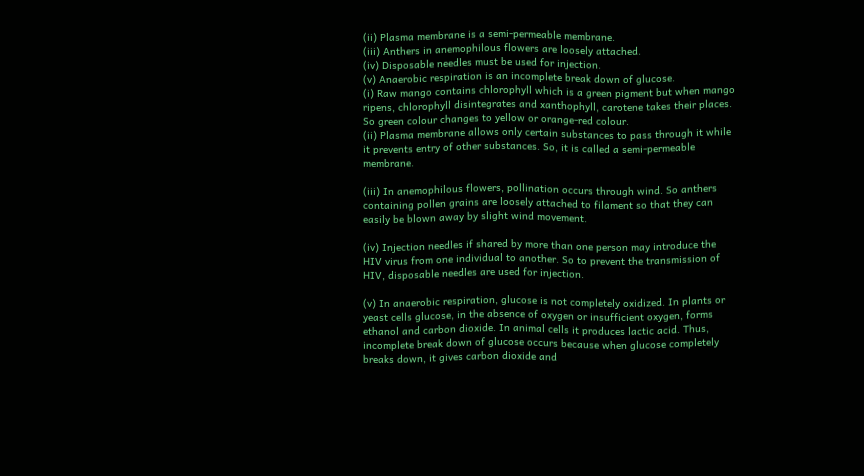(ii) Plasma membrane is a semi-permeable membrane.
(iii) Anthers in anemophilous flowers are loosely attached.
(iv) Disposable needles must be used for injection.
(v) Anaerobic respiration is an incomplete break down of glucose.
(i) Raw mango contains chlorophyll which is a green pigment but when mango ripens, chlorophyll disintegrates and xanthophyll, carotene takes their places. So green colour changes to yellow or orange-red colour.
(ii) Plasma membrane allows only certain substances to pass through it while it prevents entry of other substances. So, it is called a semi-permeable membrane.

(iii) In anemophilous flowers, pollination occurs through wind. So anthers containing pollen grains are loosely attached to filament so that they can easily be blown away by slight wind movement.

(iv) Injection needles if shared by more than one person may introduce the HIV virus from one individual to another. So to prevent the transmission of HIV, disposable needles are used for injection.

(v) In anaerobic respiration, glucose is not completely oxidized. In plants or yeast cells glucose, in the absence of oxygen or insufficient oxygen, forms ethanol and carbon dioxide. In animal cells it produces lactic acid. Thus, incomplete break down of glucose occurs because when glucose completely breaks down, it gives carbon dioxide and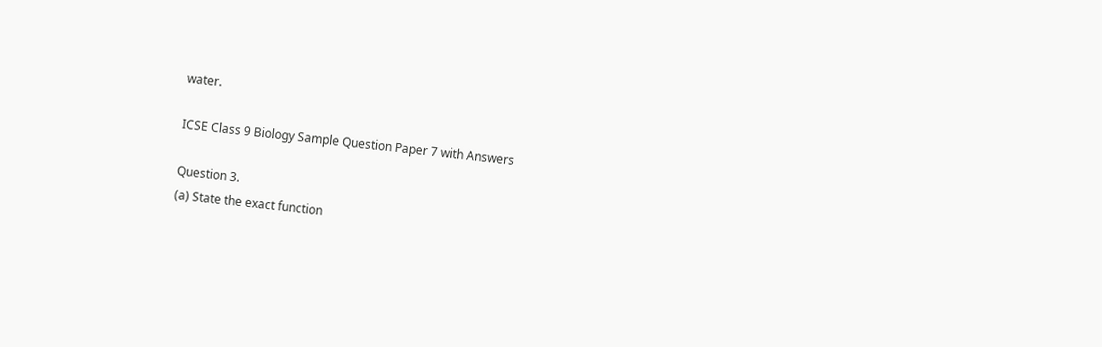water.

ICSE Class 9 Biology Sample Question Paper 7 with Answers

Question 3.
(a) State the exact function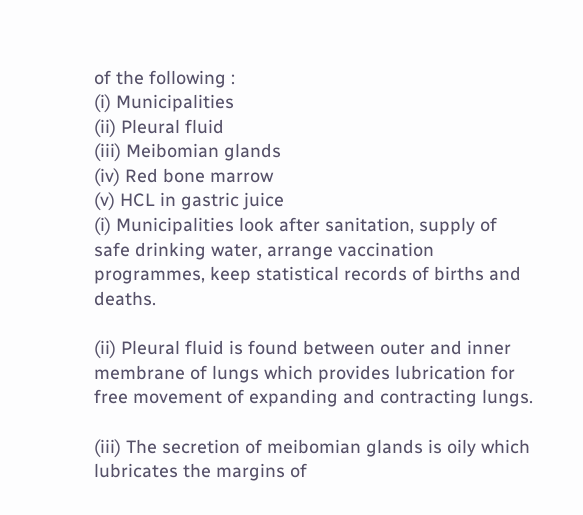of the following :
(i) Municipalities
(ii) Pleural fluid
(iii) Meibomian glands
(iv) Red bone marrow
(v) HCL in gastric juice
(i) Municipalities look after sanitation, supply of safe drinking water, arrange vaccination programmes, keep statistical records of births and deaths.

(ii) Pleural fluid is found between outer and inner membrane of lungs which provides lubrication for free movement of expanding and contracting lungs.

(iii) The secretion of meibomian glands is oily which lubricates the margins of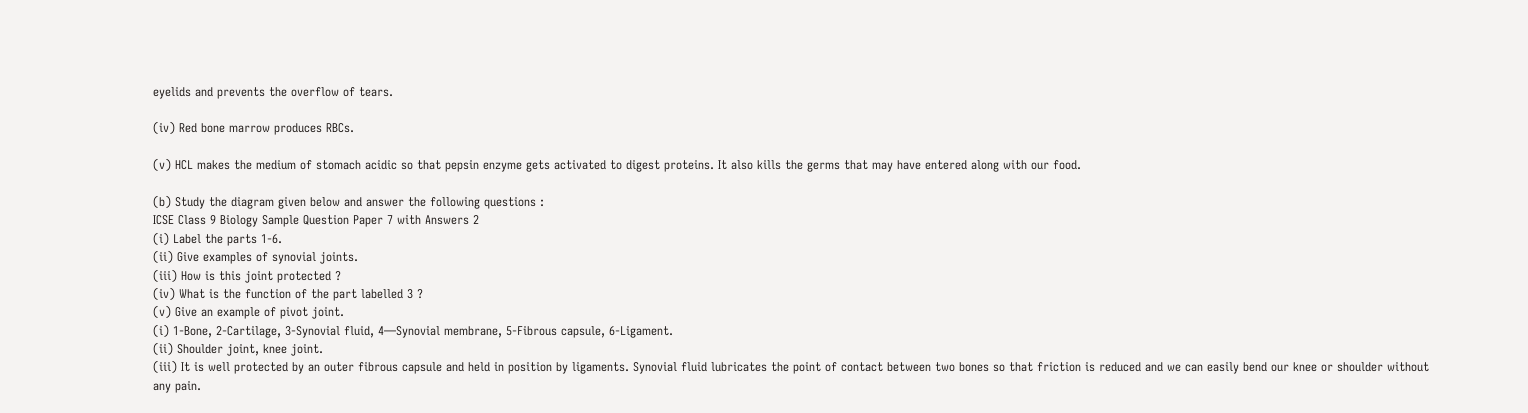eyelids and prevents the overflow of tears.

(iv) Red bone marrow produces RBCs.

(v) HCL makes the medium of stomach acidic so that pepsin enzyme gets activated to digest proteins. It also kills the germs that may have entered along with our food.

(b) Study the diagram given below and answer the following questions :
ICSE Class 9 Biology Sample Question Paper 7 with Answers 2
(i) Label the parts 1-6.
(ii) Give examples of synovial joints.
(iii) How is this joint protected ?
(iv) What is the function of the part labelled 3 ?
(v) Give an example of pivot joint.
(i) 1-Bone, 2-Cartilage, 3-Synovial fluid, 4—Synovial membrane, 5-Fibrous capsule, 6-Ligament.
(ii) Shoulder joint, knee joint.
(iii) It is well protected by an outer fibrous capsule and held in position by ligaments. Synovial fluid lubricates the point of contact between two bones so that friction is reduced and we can easily bend our knee or shoulder without any pain.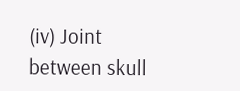(iv) Joint between skull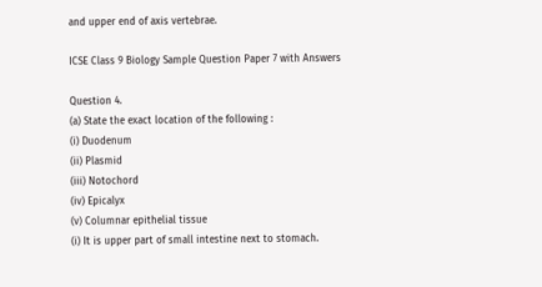and upper end of axis vertebrae.

ICSE Class 9 Biology Sample Question Paper 7 with Answers

Question 4.
(a) State the exact location of the following :
(i) Duodenum
(ii) Plasmid
(iii) Notochord
(iv) Epicalyx
(v) Columnar epithelial tissue
(i) It is upper part of small intestine next to stomach.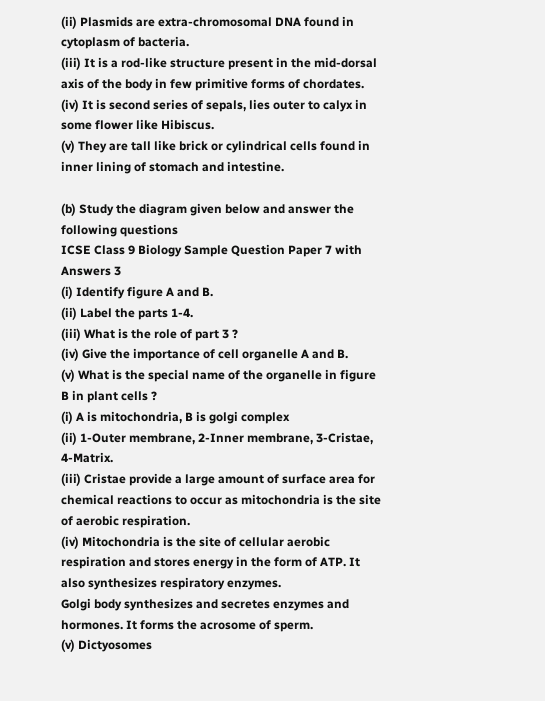(ii) Plasmids are extra-chromosomal DNA found in cytoplasm of bacteria.
(iii) It is a rod-like structure present in the mid-dorsal axis of the body in few primitive forms of chordates.
(iv) It is second series of sepals, lies outer to calyx in some flower like Hibiscus.
(v) They are tall like brick or cylindrical cells found in inner lining of stomach and intestine.

(b) Study the diagram given below and answer the following questions
ICSE Class 9 Biology Sample Question Paper 7 with Answers 3
(i) Identify figure A and B.
(ii) Label the parts 1-4.
(iii) What is the role of part 3 ?
(iv) Give the importance of cell organelle A and B.
(v) What is the special name of the organelle in figure B in plant cells ?
(i) A is mitochondria, B is golgi complex
(ii) 1-Outer membrane, 2-Inner membrane, 3-Cristae, 4-Matrix.
(iii) Cristae provide a large amount of surface area for chemical reactions to occur as mitochondria is the site of aerobic respiration.
(iv) Mitochondria is the site of cellular aerobic respiration and stores energy in the form of ATP. It also synthesizes respiratory enzymes.
Golgi body synthesizes and secretes enzymes and hormones. It forms the acrosome of sperm.
(v) Dictyosomes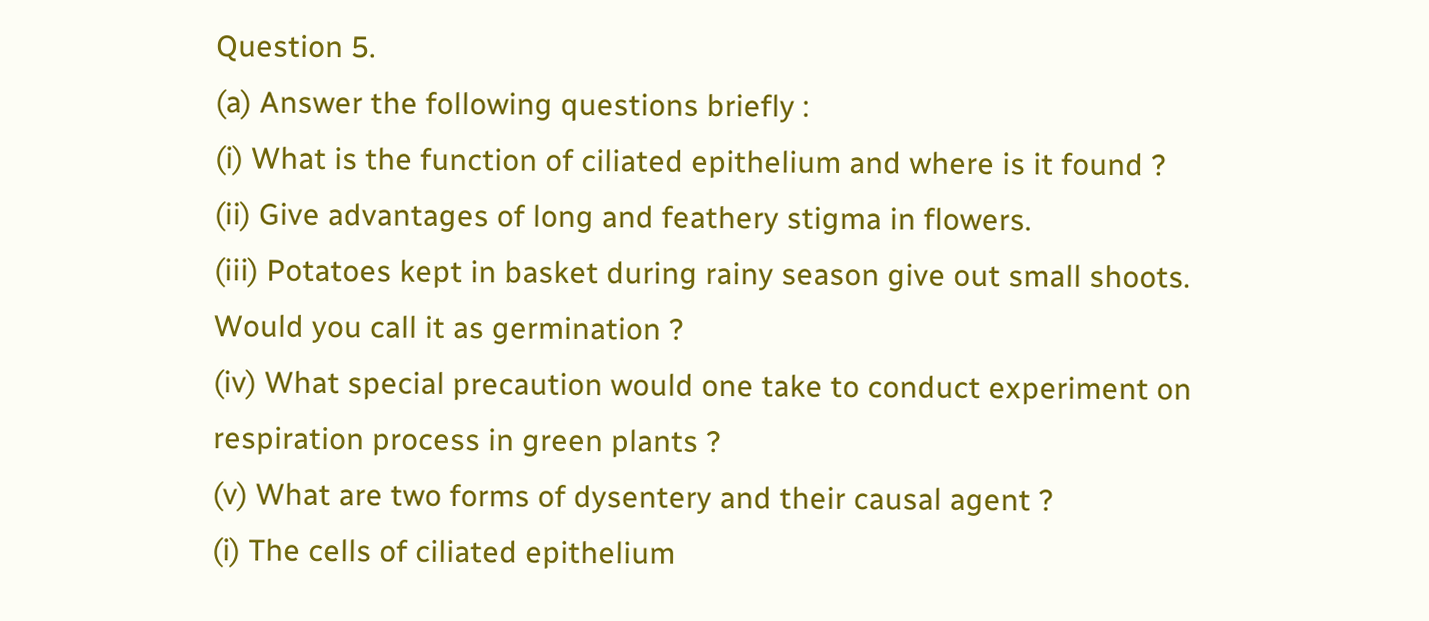Question 5.
(a) Answer the following questions briefly :
(i) What is the function of ciliated epithelium and where is it found ?
(ii) Give advantages of long and feathery stigma in flowers.
(iii) Potatoes kept in basket during rainy season give out small shoots. Would you call it as germination ?
(iv) What special precaution would one take to conduct experiment on respiration process in green plants ?
(v) What are two forms of dysentery and their causal agent ?
(i) The cells of ciliated epithelium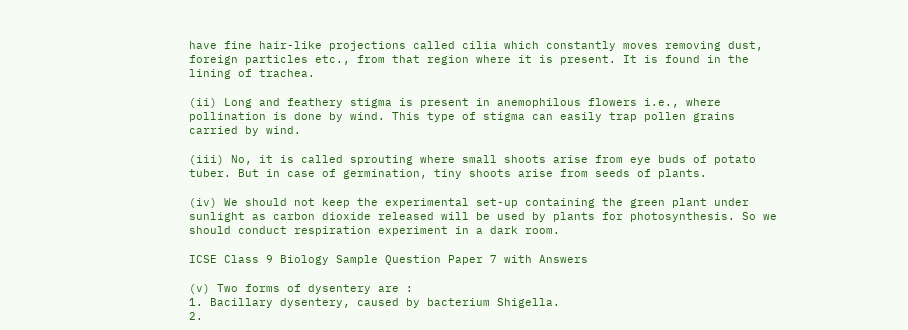have fine hair-like projections called cilia which constantly moves removing dust, foreign particles etc., from that region where it is present. It is found in the lining of trachea.

(ii) Long and feathery stigma is present in anemophilous flowers i.e., where pollination is done by wind. This type of stigma can easily trap pollen grains carried by wind.

(iii) No, it is called sprouting where small shoots arise from eye buds of potato tuber. But in case of germination, tiny shoots arise from seeds of plants.

(iv) We should not keep the experimental set-up containing the green plant under sunlight as carbon dioxide released will be used by plants for photosynthesis. So we should conduct respiration experiment in a dark room.

ICSE Class 9 Biology Sample Question Paper 7 with Answers

(v) Two forms of dysentery are :
1. Bacillary dysentery, caused by bacterium Shigella.
2.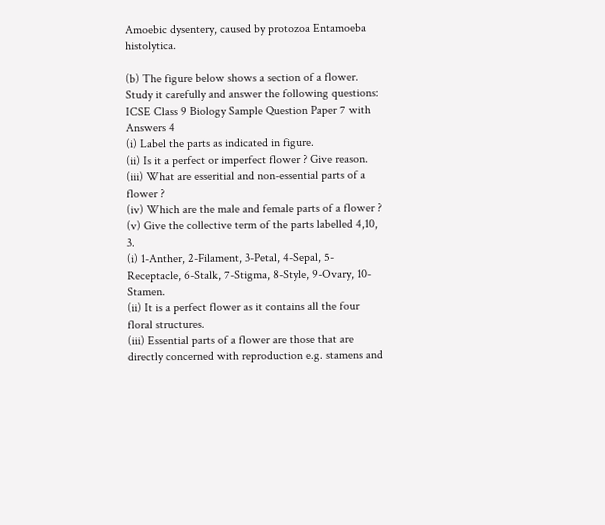Amoebic dysentery, caused by protozoa Entamoeba histolytica.

(b) The figure below shows a section of a flower. Study it carefully and answer the following questions:
ICSE Class 9 Biology Sample Question Paper 7 with Answers 4
(i) Label the parts as indicated in figure.
(ii) Is it a perfect or imperfect flower ? Give reason.
(iii) What are esseritial and non-essential parts of a flower ?
(iv) Which are the male and female parts of a flower ?
(v) Give the collective term of the parts labelled 4,10, 3.
(i) 1-Anther, 2-Filament, 3-Petal, 4-Sepal, 5-Receptacle, 6-Stalk, 7-Stigma, 8-Style, 9-Ovary, 10-Stamen.
(ii) It is a perfect flower as it contains all the four floral structures.
(iii) Essential parts of a flower are those that are directly concerned with reproduction e.g. stamens and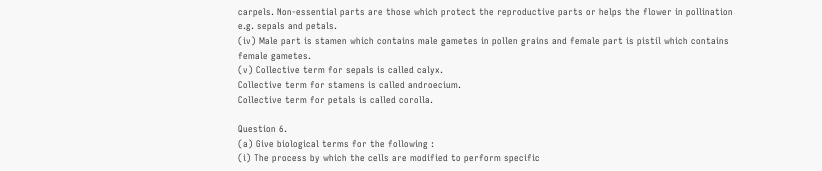carpels. Non-essential parts are those which protect the reproductive parts or helps the flower in pollination e.g. sepals and petals.
(iv) Male part is stamen which contains male gametes in pollen grains and female part is pistil which contains female gametes.
(v) Collective term for sepals is called calyx.
Collective term for stamens is called androecium.
Collective term for petals is called corolla.

Question 6.
(a) Give biological terms for the following :
(i) The process by which the cells are modified to perform specific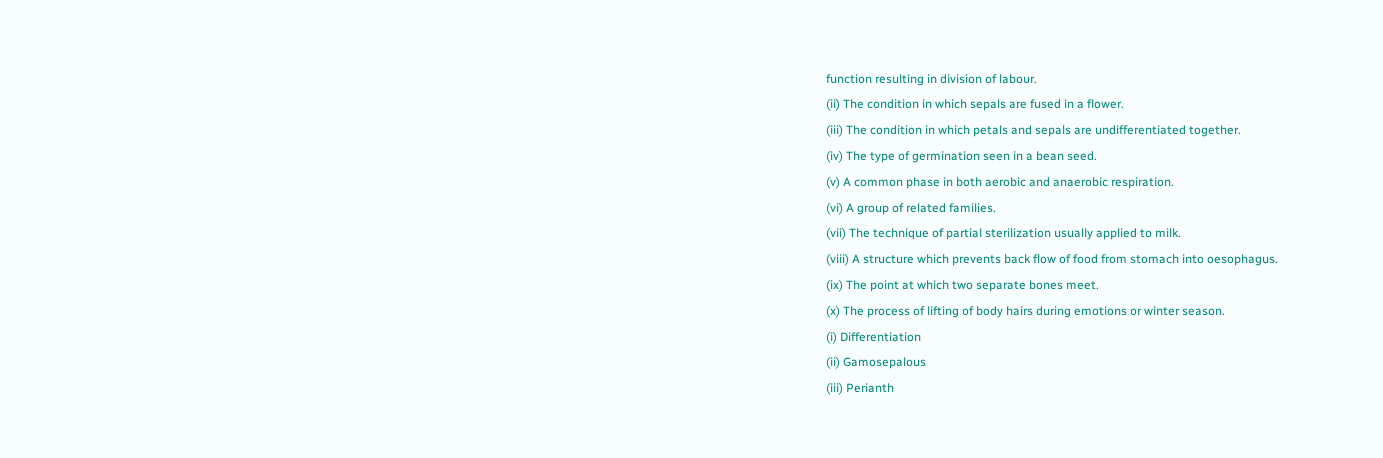function resulting in division of labour.
(ii) The condition in which sepals are fused in a flower.
(iii) The condition in which petals and sepals are undifferentiated together.
(iv) The type of germination seen in a bean seed.
(v) A common phase in both aerobic and anaerobic respiration.
(vi) A group of related families.
(vii) The technique of partial sterilization usually applied to milk.
(viii) A structure which prevents back flow of food from stomach into oesophagus.
(ix) The point at which two separate bones meet.
(x) The process of lifting of body hairs during emotions or winter season.
(i) Differentiation
(ii) Gamosepalous
(iii) Perianth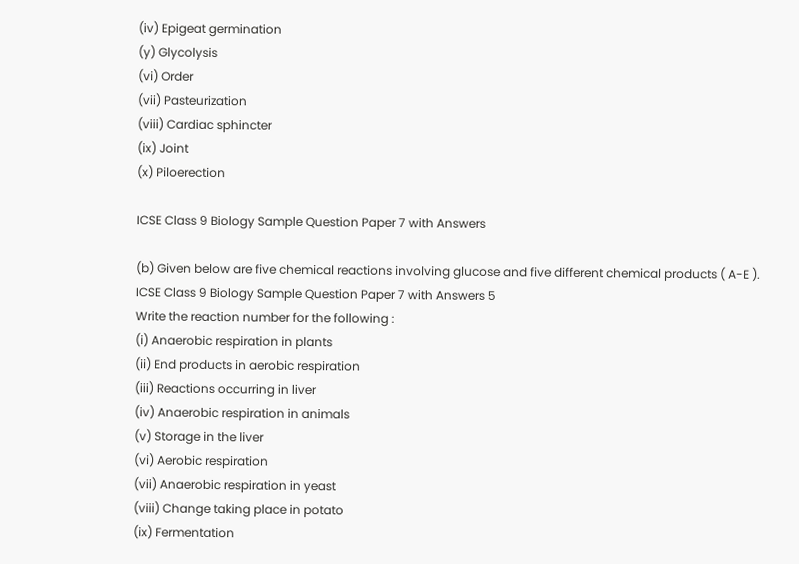(iv) Epigeat germination
(y) Glycolysis
(vi) Order
(vii) Pasteurization
(viii) Cardiac sphincter
(ix) Joint
(x) Piloerection

ICSE Class 9 Biology Sample Question Paper 7 with Answers

(b) Given below are five chemical reactions involving glucose and five different chemical products ( A-E ).
ICSE Class 9 Biology Sample Question Paper 7 with Answers 5
Write the reaction number for the following :
(i) Anaerobic respiration in plants
(ii) End products in aerobic respiration
(iii) Reactions occurring in liver
(iv) Anaerobic respiration in animals
(v) Storage in the liver
(vi) Aerobic respiration
(vii) Anaerobic respiration in yeast
(viii) Change taking place in potato
(ix) Fermentation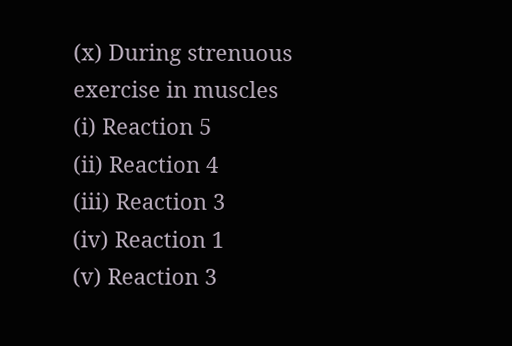(x) During strenuous exercise in muscles
(i) Reaction 5
(ii) Reaction 4
(iii) Reaction 3
(iv) Reaction 1
(v) Reaction 3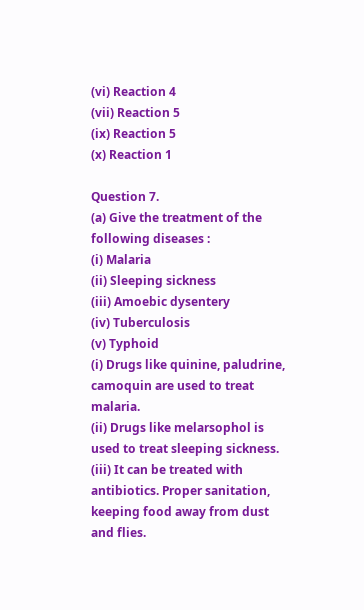(vi) Reaction 4
(vii) Reaction 5
(ix) Reaction 5
(x) Reaction 1

Question 7.
(a) Give the treatment of the following diseases :
(i) Malaria
(ii) Sleeping sickness
(iii) Amoebic dysentery
(iv) Tuberculosis
(v) Typhoid
(i) Drugs like quinine, paludrine, camoquin are used to treat malaria.
(ii) Drugs like melarsophol is used to treat sleeping sickness.
(iii) It can be treated with antibiotics. Proper sanitation, keeping food away from dust and flies.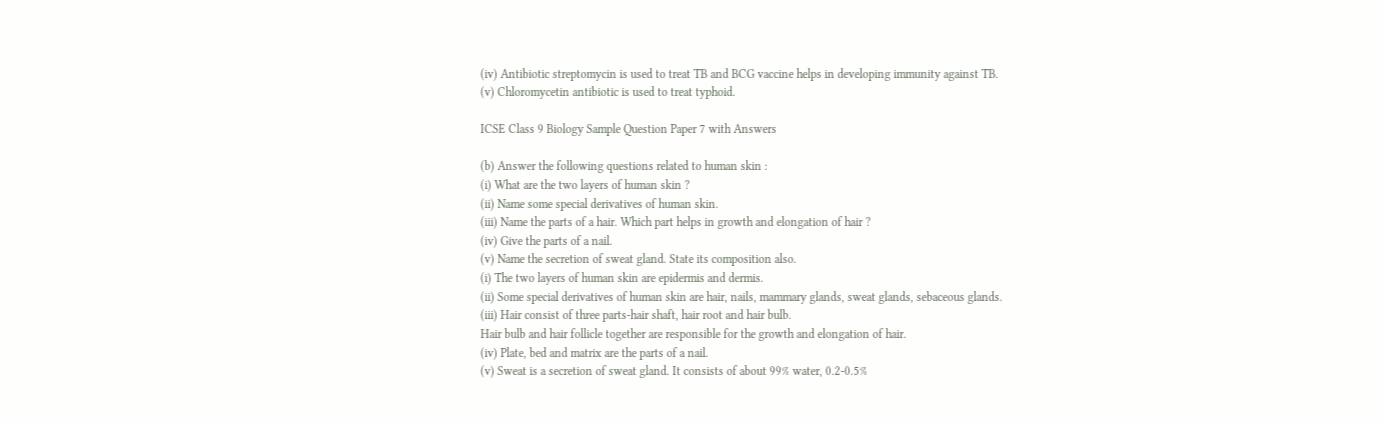(iv) Antibiotic streptomycin is used to treat TB and BCG vaccine helps in developing immunity against TB.
(v) Chloromycetin antibiotic is used to treat typhoid.

ICSE Class 9 Biology Sample Question Paper 7 with Answers

(b) Answer the following questions related to human skin :
(i) What are the two layers of human skin ?
(ii) Name some special derivatives of human skin.
(iii) Name the parts of a hair. Which part helps in growth and elongation of hair ?
(iv) Give the parts of a nail.
(v) Name the secretion of sweat gland. State its composition also.
(i) The two layers of human skin are epidermis and dermis.
(ii) Some special derivatives of human skin are hair, nails, mammary glands, sweat glands, sebaceous glands.
(iii) Hair consist of three parts-hair shaft, hair root and hair bulb.
Hair bulb and hair follicle together are responsible for the growth and elongation of hair.
(iv) Plate, bed and matrix are the parts of a nail.
(v) Sweat is a secretion of sweat gland. It consists of about 99% water, 0.2-0.5%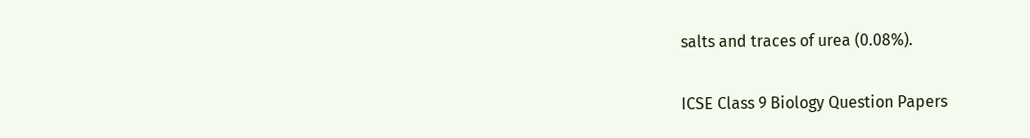salts and traces of urea (0.08%).

ICSE Class 9 Biology Question Papers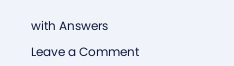with Answers

Leave a Comment